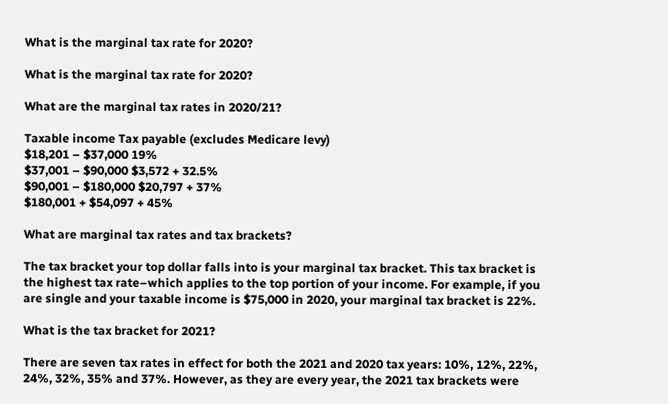What is the marginal tax rate for 2020?

What is the marginal tax rate for 2020?

What are the marginal tax rates in 2020/21?

Taxable income Tax payable (excludes Medicare levy)
$18,201 – $37,000 19%
$37,001 – $90,000 $3,572 + 32.5%
$90,001 – $180,000 $20,797 + 37%
$180,001 + $54,097 + 45%

What are marginal tax rates and tax brackets?

The tax bracket your top dollar falls into is your marginal tax bracket. This tax bracket is the highest tax rate–which applies to the top portion of your income. For example, if you are single and your taxable income is $75,000 in 2020, your marginal tax bracket is 22%.

What is the tax bracket for 2021?

There are seven tax rates in effect for both the 2021 and 2020 tax years: 10%, 12%, 22%, 24%, 32%, 35% and 37%. However, as they are every year, the 2021 tax brackets were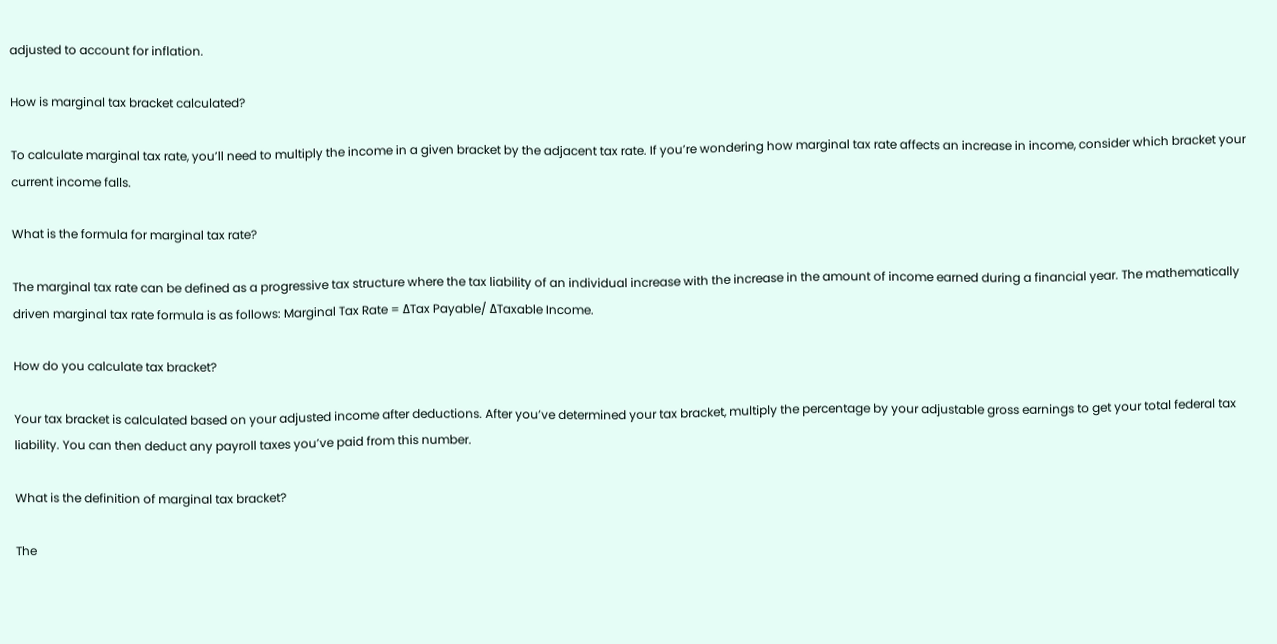adjusted to account for inflation.

How is marginal tax bracket calculated?

To calculate marginal tax rate, you’ll need to multiply the income in a given bracket by the adjacent tax rate. If you’re wondering how marginal tax rate affects an increase in income, consider which bracket your current income falls.

What is the formula for marginal tax rate?

The marginal tax rate can be defined as a progressive tax structure where the tax liability of an individual increase with the increase in the amount of income earned during a financial year. The mathematically driven marginal tax rate formula is as follows: Marginal Tax Rate = ΔTax Payable/ ΔTaxable Income.

How do you calculate tax bracket?

Your tax bracket is calculated based on your adjusted income after deductions. After you’ve determined your tax bracket, multiply the percentage by your adjustable gross earnings to get your total federal tax liability. You can then deduct any payroll taxes you’ve paid from this number.

What is the definition of marginal tax bracket?

The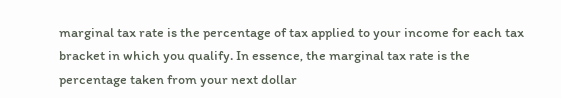marginal tax rate is the percentage of tax applied to your income for each tax bracket in which you qualify. In essence, the marginal tax rate is the percentage taken from your next dollar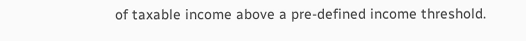of taxable income above a pre-defined income threshold.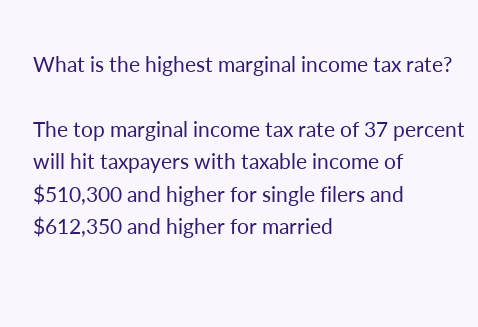What is the highest marginal income tax rate?

The top marginal income tax rate of 37 percent will hit taxpayers with taxable income of $510,300 and higher for single filers and $612,350 and higher for married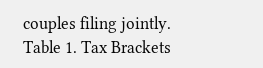couples filing jointly. Table 1. Tax Brackets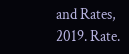and Rates, 2019. Rate.